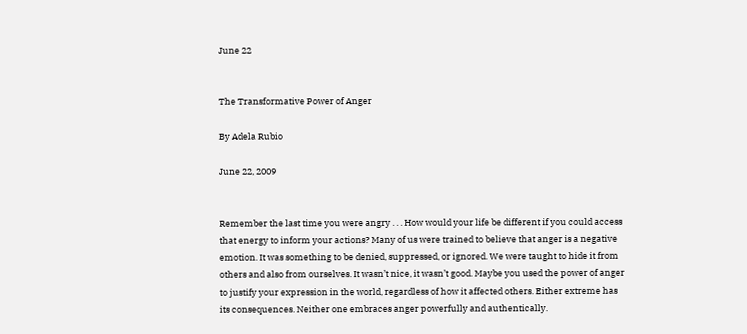June 22


The Transformative Power of Anger

By Adela Rubio

June 22, 2009


Remember the last time you were angry . . . How would your life be different if you could access that energy to inform your actions? Many of us were trained to believe that anger is a negative emotion. It was something to be denied, suppressed, or ignored. We were taught to hide it from others and also from ourselves. It wasn’t nice, it wasn’t good. Maybe you used the power of anger to justify your expression in the world, regardless of how it affected others. Either extreme has its consequences. Neither one embraces anger powerfully and authentically.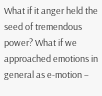What if it anger held the seed of tremendous power? What if we approached emotions in general as e-motion –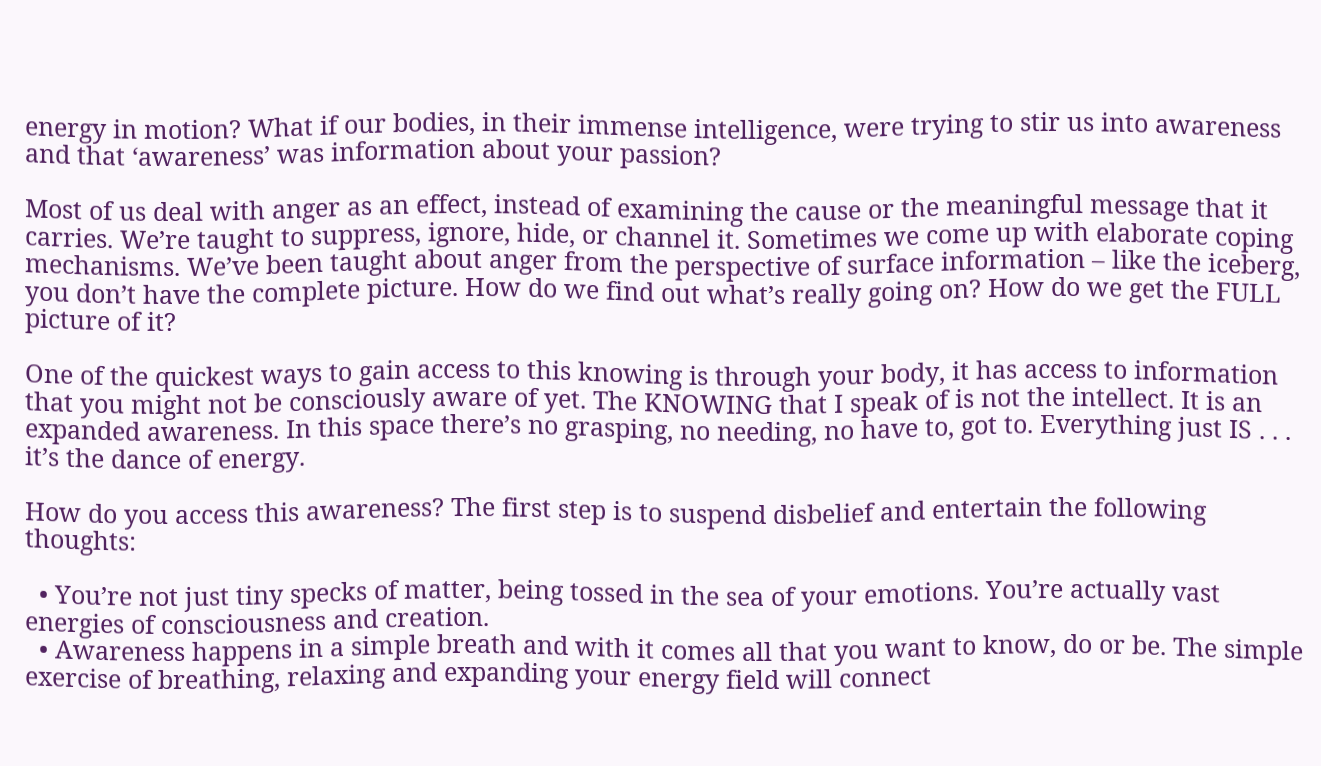energy in motion? What if our bodies, in their immense intelligence, were trying to stir us into awareness and that ‘awareness’ was information about your passion?

Most of us deal with anger as an effect, instead of examining the cause or the meaningful message that it carries. We’re taught to suppress, ignore, hide, or channel it. Sometimes we come up with elaborate coping mechanisms. We’ve been taught about anger from the perspective of surface information – like the iceberg, you don’t have the complete picture. How do we find out what’s really going on? How do we get the FULL picture of it?

One of the quickest ways to gain access to this knowing is through your body, it has access to information that you might not be consciously aware of yet. The KNOWING that I speak of is not the intellect. It is an expanded awareness. In this space there’s no grasping, no needing, no have to, got to. Everything just IS . . . it’s the dance of energy.

How do you access this awareness? The first step is to suspend disbelief and entertain the following thoughts:

  • You’re not just tiny specks of matter, being tossed in the sea of your emotions. You’re actually vast energies of consciousness and creation.
  • Awareness happens in a simple breath and with it comes all that you want to know, do or be. The simple exercise of breathing, relaxing and expanding your energy field will connect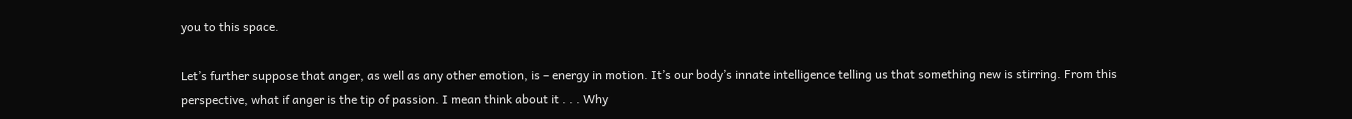you to this space.

Let’s further suppose that anger, as well as any other emotion, is – energy in motion. It’s our body’s innate intelligence telling us that something new is stirring. From this perspective, what if anger is the tip of passion. I mean think about it . . . Why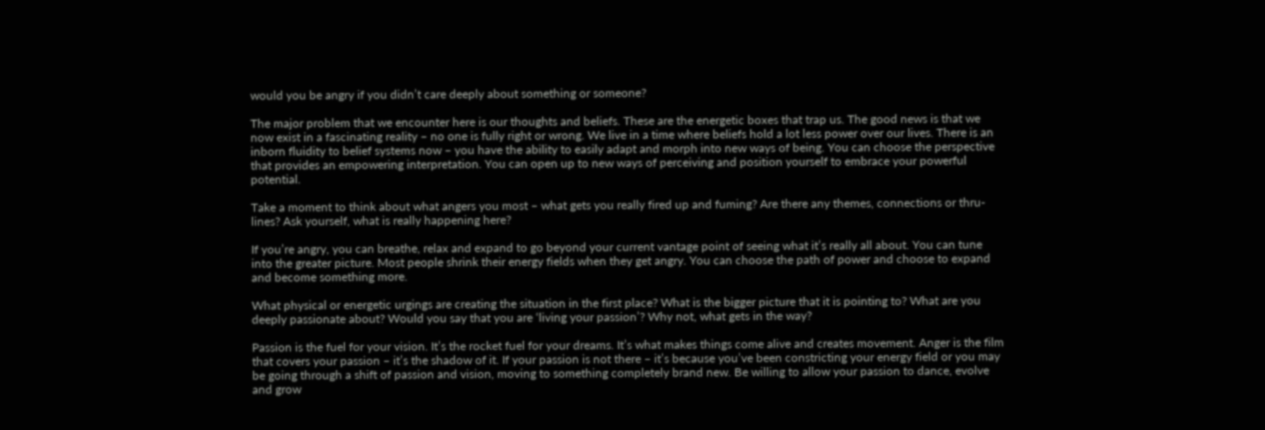would you be angry if you didn’t care deeply about something or someone?

The major problem that we encounter here is our thoughts and beliefs. These are the energetic boxes that trap us. The good news is that we now exist in a fascinating reality – no one is fully right or wrong. We live in a time where beliefs hold a lot less power over our lives. There is an inborn fluidity to belief systems now – you have the ability to easily adapt and morph into new ways of being. You can choose the perspective that provides an empowering interpretation. You can open up to new ways of perceiving and position yourself to embrace your powerful potential.

Take a moment to think about what angers you most – what gets you really fired up and fuming? Are there any themes, connections or thru-lines? Ask yourself, what is really happening here?

If you’re angry, you can breathe, relax and expand to go beyond your current vantage point of seeing what it’s really all about. You can tune into the greater picture. Most people shrink their energy fields when they get angry. You can choose the path of power and choose to expand and become something more.

What physical or energetic urgings are creating the situation in the first place? What is the bigger picture that it is pointing to? What are you deeply passionate about? Would you say that you are ‘living your passion’? Why not, what gets in the way?

Passion is the fuel for your vision. It’s the rocket fuel for your dreams. It’s what makes things come alive and creates movement. Anger is the film that covers your passion – it’s the shadow of it. If your passion is not there – it’s because you’ve been constricting your energy field or you may be going through a shift of passion and vision, moving to something completely brand new. Be willing to allow your passion to dance, evolve and grow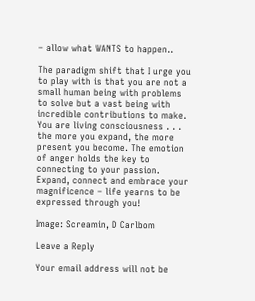– allow what WANTS to happen..

The paradigm shift that I urge you to play with is that you are not a small human being with problems to solve but a vast being with incredible contributions to make. You are living consciousness . . . the more you expand, the more present you become. The emotion of anger holds the key to connecting to your passion. Expand, connect and embrace your magnificence – life yearns to be expressed through you!

Image: Screamin, D Carlbom

Leave a Reply

Your email address will not be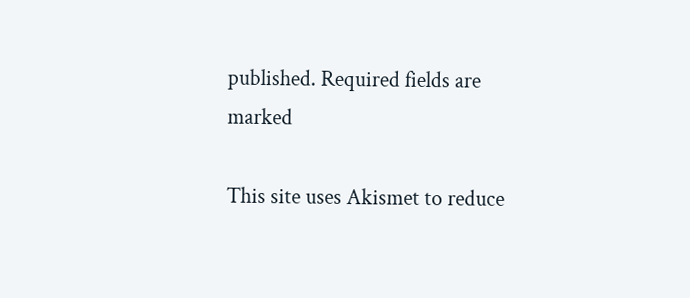published. Required fields are marked

This site uses Akismet to reduce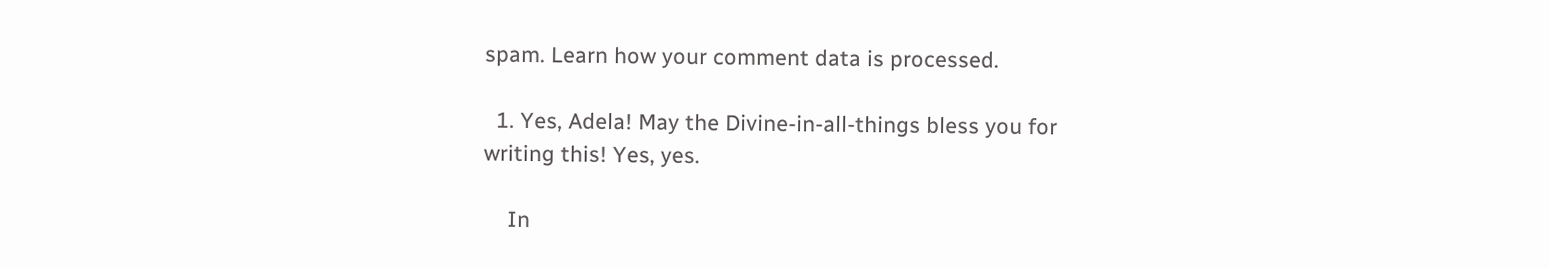spam. Learn how your comment data is processed.

  1. Yes, Adela! May the Divine-in-all-things bless you for writing this! Yes, yes.

    In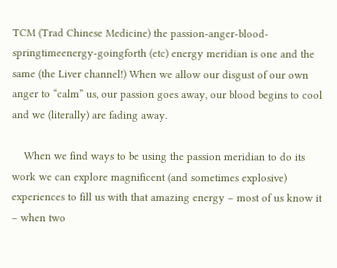TCM (Trad Chinese Medicine) the passion-anger-blood-springtimeenergy-goingforth (etc) energy meridian is one and the same (the Liver channel!) When we allow our disgust of our own anger to “calm” us, our passion goes away, our blood begins to cool and we (literally) are fading away.

    When we find ways to be using the passion meridian to do its work we can explore magnificent (and sometimes explosive) experiences to fill us with that amazing energy – most of us know it – when two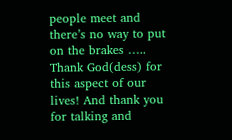people meet and there’s no way to put on the brakes ….. Thank God(dess) for this aspect of our lives! And thank you for talking and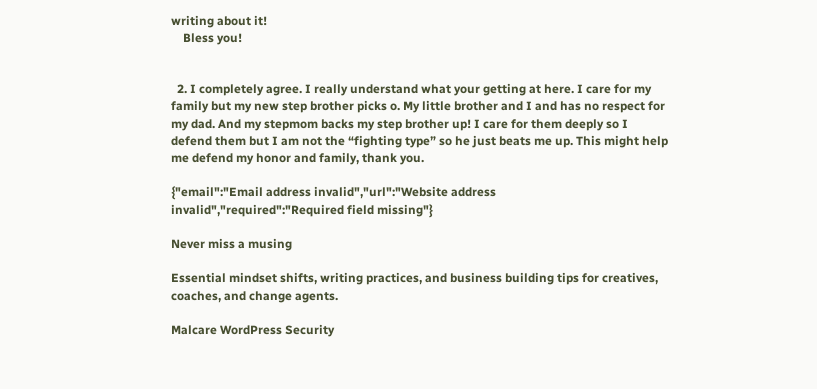writing about it!
    Bless you!


  2. I completely agree. I really understand what your getting at here. I care for my family but my new step brother picks o. My little brother and I and has no respect for my dad. And my stepmom backs my step brother up! I care for them deeply so I defend them but I am not the “fighting type” so he just beats me up. This might help me defend my honor and family, thank you.

{"email":"Email address invalid","url":"Website address invalid","required":"Required field missing"}

Never miss a musing

Essential mindset shifts, writing practices, and business building tips for creatives, coaches, and change agents.

Malcare WordPress Security